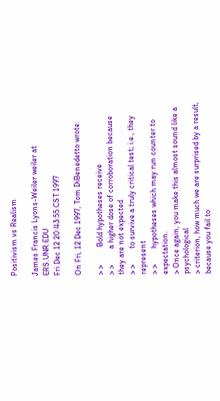Positivism vs Realism

James Francis Lyons-Weiler weiler at ERS.UNR.EDU
Fri Dec 12 20:43:55 CST 1997

On Fri, 12 Dec 1997, Tom DiBenedetto wrote:

> >         Bold hypotheses receive
> >        a higher dose of corroboration because they are not expected
> >        to survive a truly critical test; i.e., they represent
> >        hypotheses which may run counter to expectation.
> Once again, you make this almost sound like a psychological
> criterion, how much we are surprised by a result, because you fail to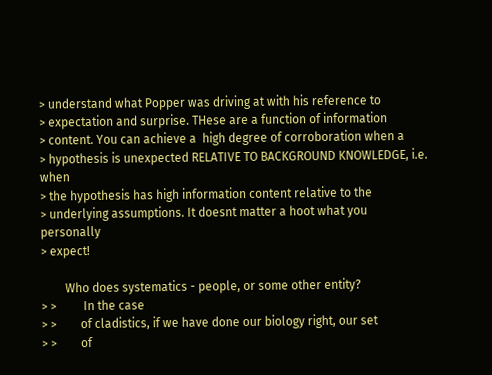> understand what Popper was driving at with his reference to
> expectation and surprise. THese are a function of information
> content. You can achieve a  high degree of corroboration when a
> hypothesis is unexpected RELATIVE TO BACKGROUND KNOWLEDGE, i.e. when
> the hypothesis has high information content relative to the
> underlying assumptions. It doesnt matter a hoot what you personally
> expect!

        Who does systematics - people, or some other entity?
> >         In the case
> >        of cladistics, if we have done our biology right, our set
> >        of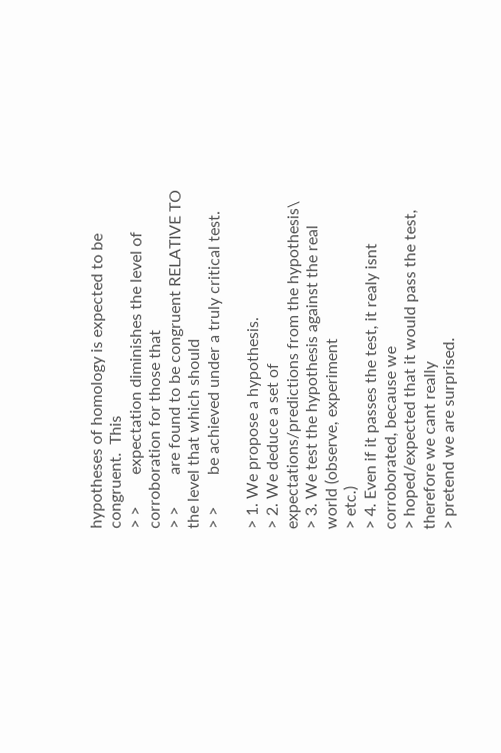hypotheses of homology is expected to be congruent.  This
> >        expectation diminishes the level of corroboration for those that
> >        are found to be congruent RELATIVE TO the level that which should
> >        be achieved under a truly critical test.

> 1. We propose a hypothesis.
> 2. We deduce a set of expectations/predictions from the hypothesis\
> 3. We test the hypothesis against the real world (observe, experiment
> etc.)
> 4. Even if it passes the test, it realy isnt corroborated, because we
> hoped/expected that it would pass the test, therefore we cant really
> pretend we are surprised.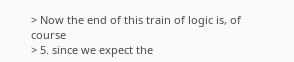> Now the end of this train of logic is, of course
> 5. since we expect the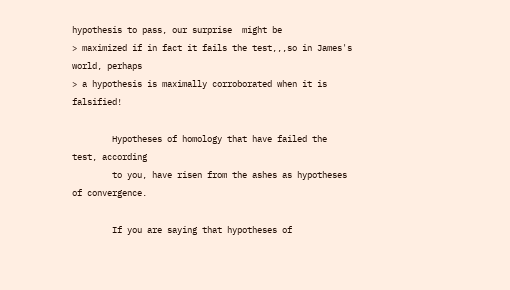hypothesis to pass, our surprise  might be
> maximized if in fact it fails the test,,,so in James's world, perhaps
> a hypothesis is maximally corroborated when it is falsified!

        Hypotheses of homology that have failed the test, according
        to you, have risen from the ashes as hypotheses of convergence.

        If you are saying that hypotheses of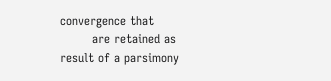convergence that
        are retained as result of a parsimony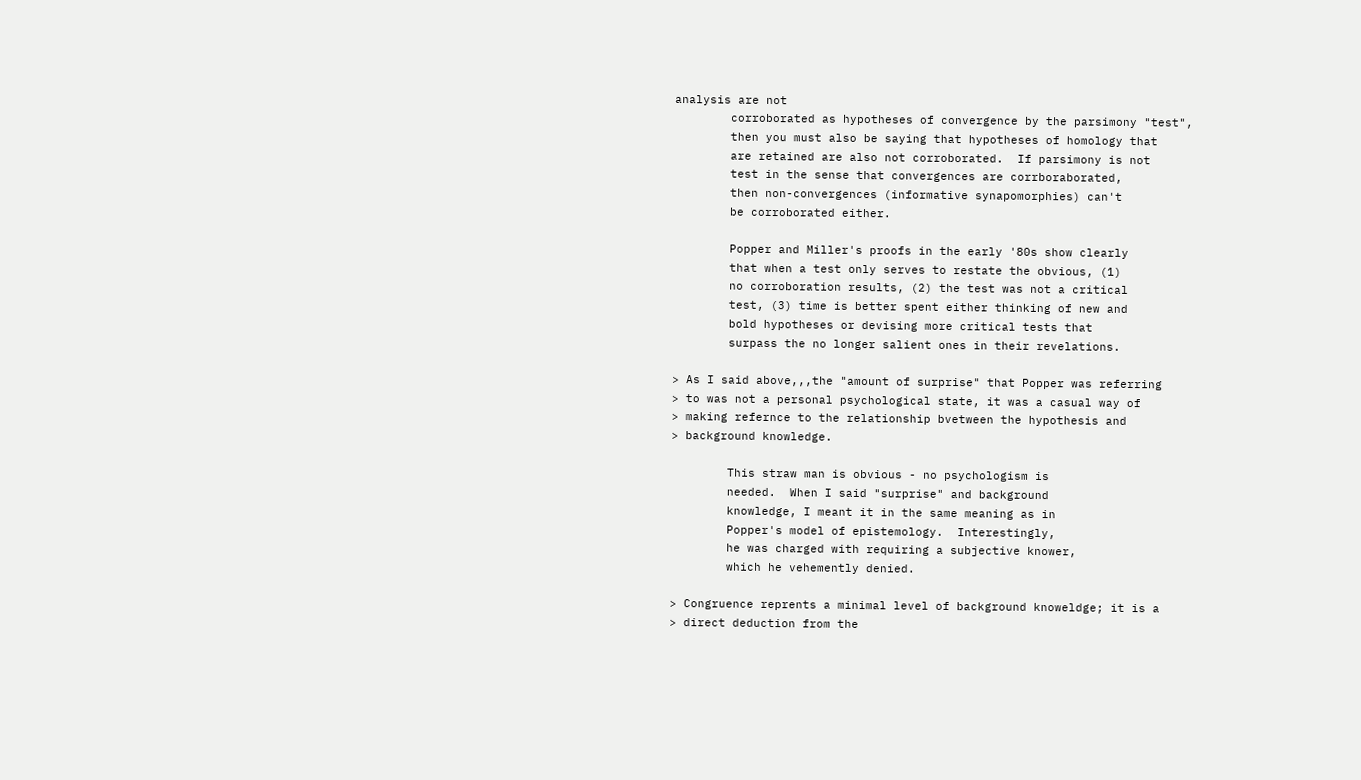analysis are not
        corroborated as hypotheses of convergence by the parsimony "test",
        then you must also be saying that hypotheses of homology that
        are retained are also not corroborated.  If parsimony is not
        test in the sense that convergences are corrboraborated,
        then non-convergences (informative synapomorphies) can't
        be corroborated either.

        Popper and Miller's proofs in the early '80s show clearly
        that when a test only serves to restate the obvious, (1)
        no corroboration results, (2) the test was not a critical
        test, (3) time is better spent either thinking of new and
        bold hypotheses or devising more critical tests that
        surpass the no longer salient ones in their revelations.

> As I said above,,,the "amount of surprise" that Popper was referring
> to was not a personal psychological state, it was a casual way of
> making refernce to the relationship bvetween the hypothesis and
> background knowledge.

        This straw man is obvious - no psychologism is
        needed.  When I said "surprise" and background
        knowledge, I meant it in the same meaning as in
        Popper's model of epistemology.  Interestingly,
        he was charged with requiring a subjective knower,
        which he vehemently denied.

> Congruence reprents a minimal level of background knoweldge; it is a
> direct deduction from the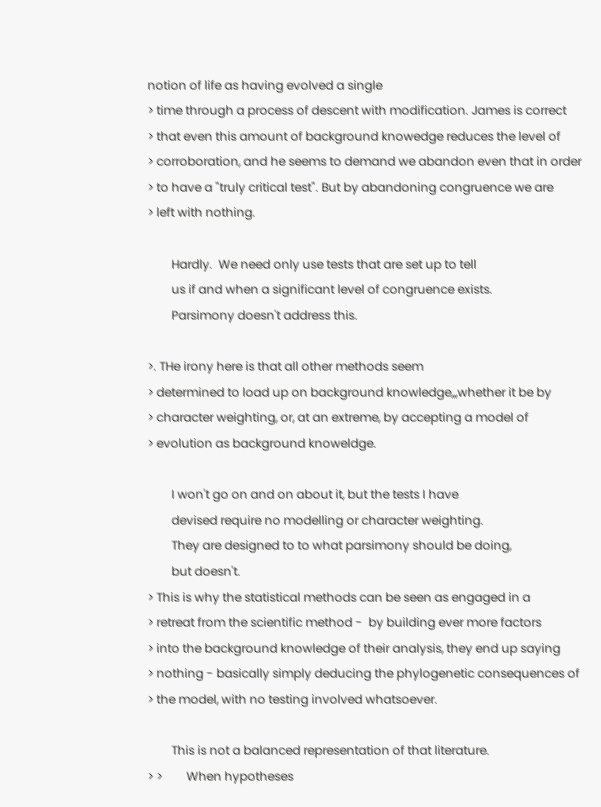notion of life as having evolved a single
> time through a process of descent with modification. James is correct
> that even this amount of background knowedge reduces the level of
> corroboration, and he seems to demand we abandon even that in order
> to have a "truly critical test". But by abandoning congruence we are
> left with nothing.

        Hardly.  We need only use tests that are set up to tell
        us if and when a significant level of congruence exists.
        Parsimony doesn't address this.

>. THe irony here is that all other methods seem
> determined to load up on background knowledge,,,whether it be by
> character weighting, or, at an extreme, by accepting a model of
> evolution as background knoweldge.

        I won't go on and on about it, but the tests I have
        devised require no modelling or character weighting.
        They are designed to to what parsimony should be doing,
        but doesn't.
> This is why the statistical methods can be seen as engaged in a
> retreat from the scientific method -  by building ever more factors
> into the background knowledge of their analysis, they end up saying
> nothing - basically simply deducing the phylogenetic consequences of
> the model, with no testing involved whatsoever.

        This is not a balanced representation of that literature.
> >        When hypotheses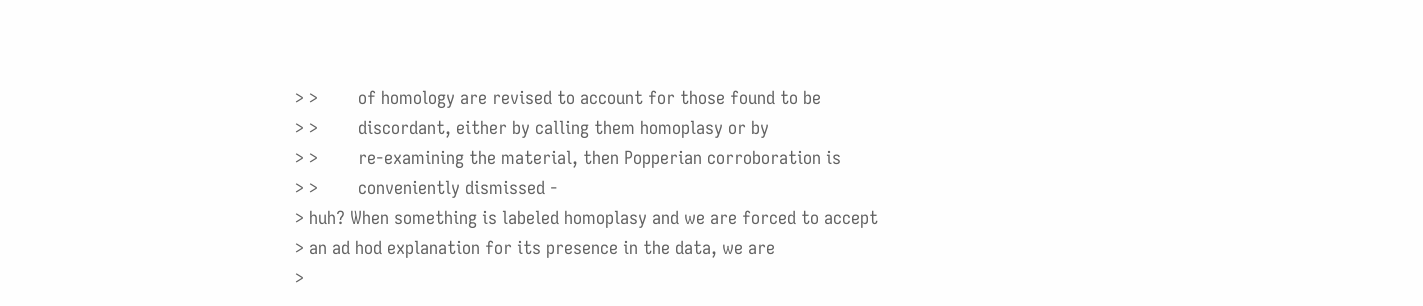> >        of homology are revised to account for those found to be
> >        discordant, either by calling them homoplasy or by
> >        re-examining the material, then Popperian corroboration is
> >        conveniently dismissed -
> huh? When something is labeled homoplasy and we are forced to accept
> an ad hod explanation for its presence in the data, we are
>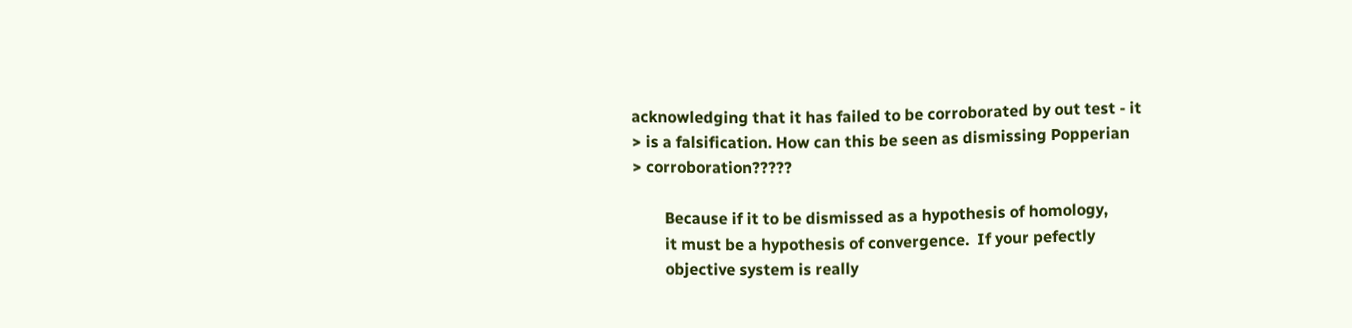acknowledging that it has failed to be corroborated by out test - it
> is a falsification. How can this be seen as dismissing Popperian
> corroboration?????

        Because if it to be dismissed as a hypothesis of homology,
        it must be a hypothesis of convergence.  If your pefectly
        objective system is really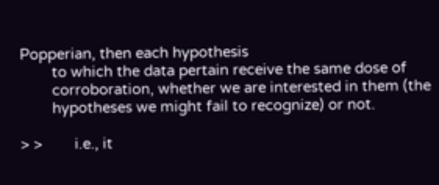Popperian, then each hypothesis
        to which the data pertain receive the same dose of
        corroboration, whether we are interested in them (the
        hypotheses we might fail to recognize) or not.

> >        i.e., it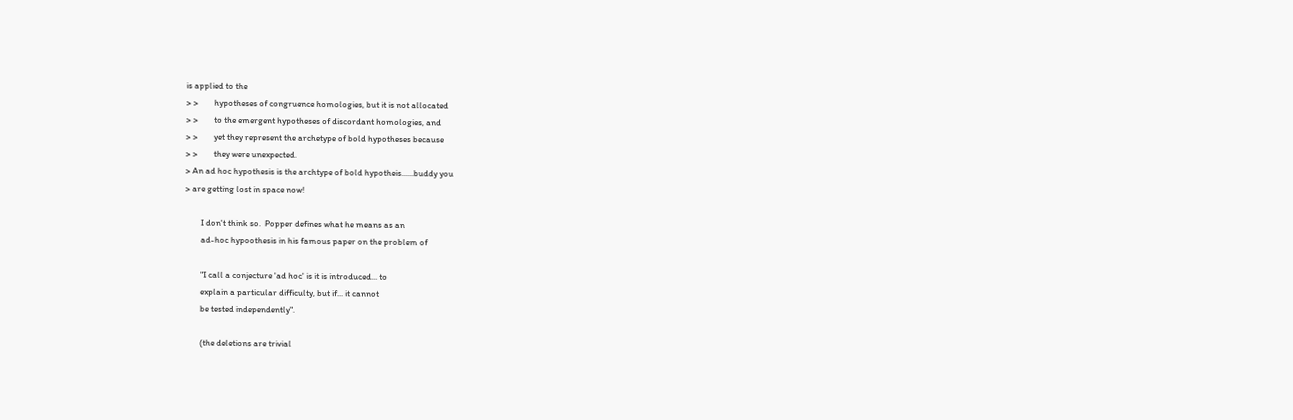is applied to the
> >        hypotheses of congruence homologies, but it is not allocated
> >        to the emergent hypotheses of discordant homologies, and
> >        yet they represent the archetype of bold hypotheses because
> >        they were unexpected.
> An ad hoc hypothesis is the archtype of bold hypotheis......buddy you
> are getting lost in space now!

        I don't think so.  Popper defines what he means as an
        ad-hoc hypoothesis in his famous paper on the problem of

        "I call a conjecture 'ad hoc' is it is introduced... to
        explain a particular difficulty, but if... it cannot
        be tested independently".

        (the deletions are trivial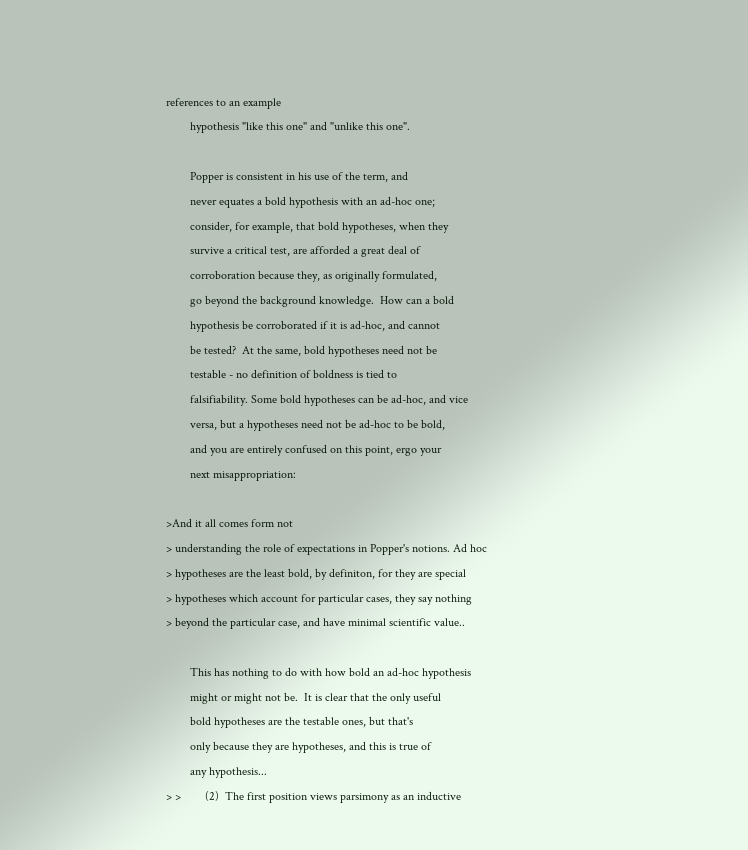references to an example
        hypothesis "like this one" and "unlike this one".

        Popper is consistent in his use of the term, and
        never equates a bold hypothesis with an ad-hoc one;
        consider, for example, that bold hypotheses, when they
        survive a critical test, are afforded a great deal of
        corroboration because they, as originally formulated,
        go beyond the background knowledge.  How can a bold
        hypothesis be corroborated if it is ad-hoc, and cannot
        be tested?  At the same, bold hypotheses need not be
        testable - no definition of boldness is tied to
        falsifiability. Some bold hypotheses can be ad-hoc, and vice
        versa, but a hypotheses need not be ad-hoc to be bold,
        and you are entirely confused on this point, ergo your
        next misappropriation:

>And it all comes form not
> understanding the role of expectations in Popper's notions. Ad hoc
> hypotheses are the least bold, by definiton, for they are special
> hypotheses which account for particular cases, they say nothing
> beyond the particular case, and have minimal scientific value..

        This has nothing to do with how bold an ad-hoc hypothesis
        might or might not be.  It is clear that the only useful
        bold hypotheses are the testable ones, but that's
        only because they are hypotheses, and this is true of
        any hypothesis...
> >        (2)  The first position views parsimony as an inductive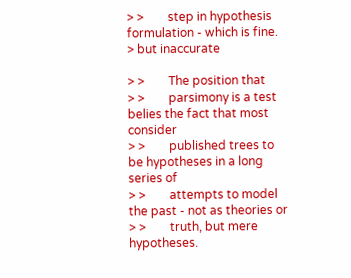> >        step in hypothesis formulation - which is fine.
> but inaccurate

> >        The position that
> >        parsimony is a test belies the fact that most consider
> >        published trees to be hypotheses in a long series of
> >        attempts to model the past - not as theories or
> >        truth, but mere hypotheses.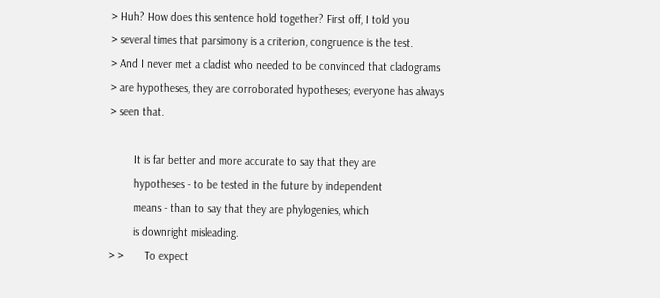> Huh? How does this sentence hold together? First off, I told you
> several times that parsimony is a criterion, congruence is the test.
> And I never met a cladist who needed to be convinced that cladograms
> are hypotheses, they are corroborated hypotheses; everyone has always
> seen that.

        It is far better and more accurate to say that they are
        hypotheses - to be tested in the future by independent
        means - than to say that they are phylogenies, which
        is downright misleading.
> >       To expect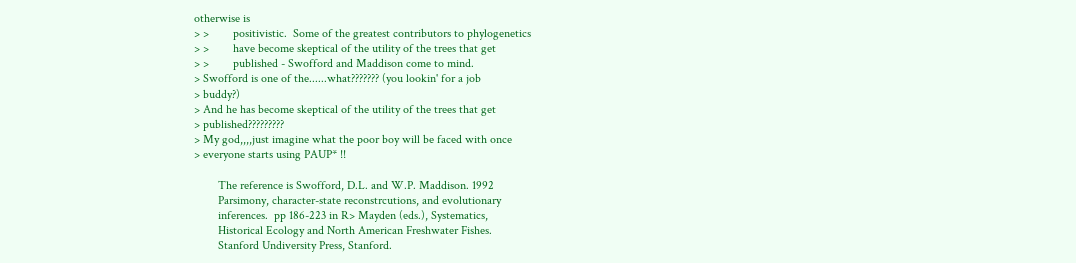otherwise is
> >        positivistic.  Some of the greatest contributors to phylogenetics
> >        have become skeptical of the utility of the trees that get
> >        published - Swofford and Maddison come to mind.
> Swofford is one of the......what??????? (you lookin' for a job
> buddy?)
> And he has become skeptical of the utility of the trees that get
> published?????????
> My god,,,,just imagine what the poor boy will be faced with once
> everyone starts using PAUP* !!

        The reference is Swofford, D.L. and W.P. Maddison. 1992
        Parsimony, character-state reconstrcutions, and evolutionary
        inferences.  pp 186-223 in R> Mayden (eds.), Systematics,
        Historical Ecology and North American Freshwater Fishes.
        Stanford Undiversity Press, Stanford.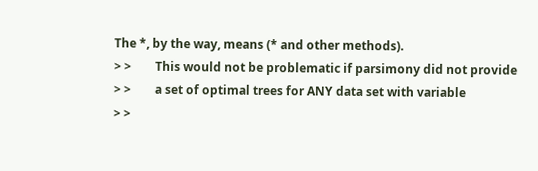The *, by the way, means (* and other methods).
> >        This would not be problematic if parsimony did not provide
> >        a set of optimal trees for ANY data set with variable
> >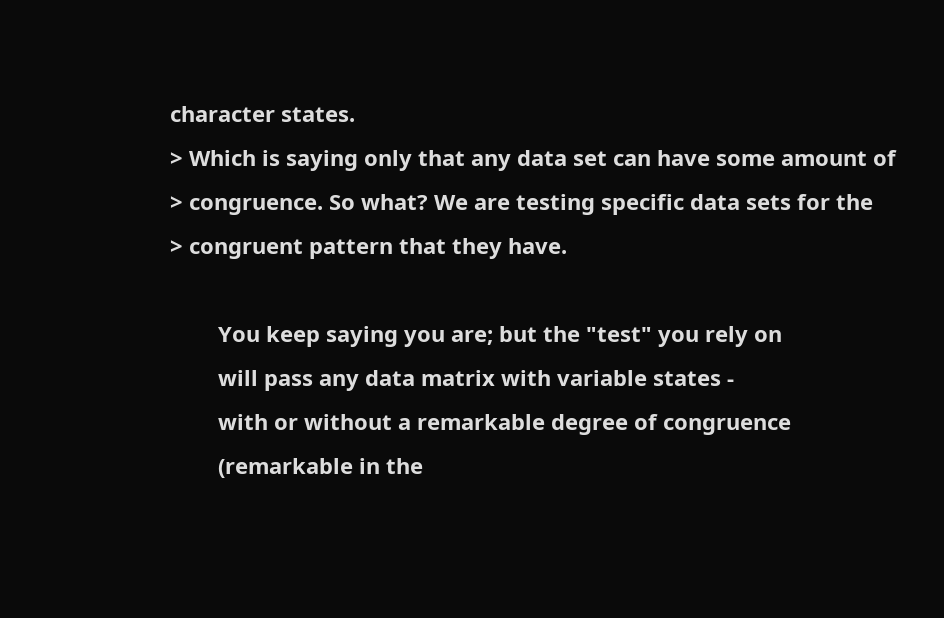character states.
> Which is saying only that any data set can have some amount of
> congruence. So what? We are testing specific data sets for the
> congruent pattern that they have.

        You keep saying you are; but the "test" you rely on
        will pass any data matrix with variable states -
        with or without a remarkable degree of congruence
        (remarkable in the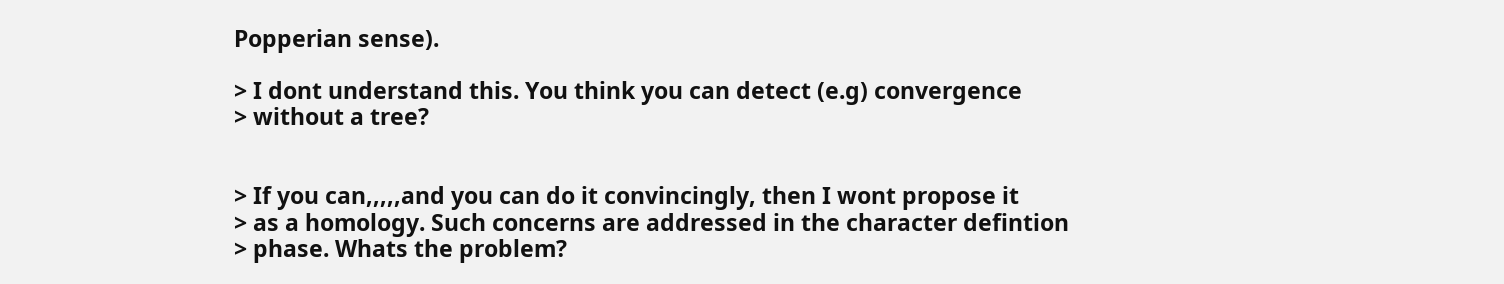Popperian sense).

> I dont understand this. You think you can detect (e.g) convergence
> without a tree?


> If you can,,,,,and you can do it convincingly, then I wont propose it
> as a homology. Such concerns are addressed in the character defintion
> phase. Whats the problem?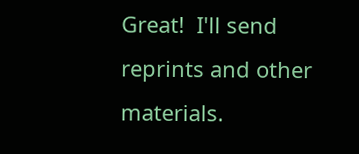Great!  I'll send reprints and other materials.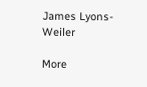James Lyons-Weiler

More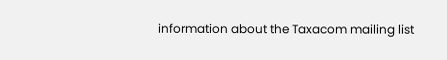information about the Taxacom mailing list